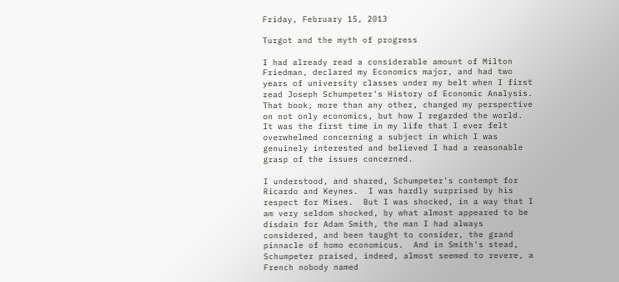Friday, February 15, 2013

Turgot and the myth of progress

I had already read a considerable amount of Milton Friedman, declared my Economics major, and had two years of university classes under my belt when I first read Joseph Schumpeter's History of Economic Analysis.  That book, more than any other, changed my perspective on not only economics, but how I regarded the world.  It was the first time in my life that I ever felt overwhelmed concerning a subject in which I was genuinely interested and believed I had a reasonable grasp of the issues concerned.

I understood, and shared, Schumpeter's contempt for Ricardo and Keynes.  I was hardly surprised by his respect for Mises.  But I was shocked, in a way that I am very seldom shocked, by what almost appeared to be disdain for Adam Smith, the man I had always considered, and been taught to consider, the grand pinnacle of homo economicus.  And in Smith's stead, Schumpeter praised, indeed, almost seemed to revere, a French nobody named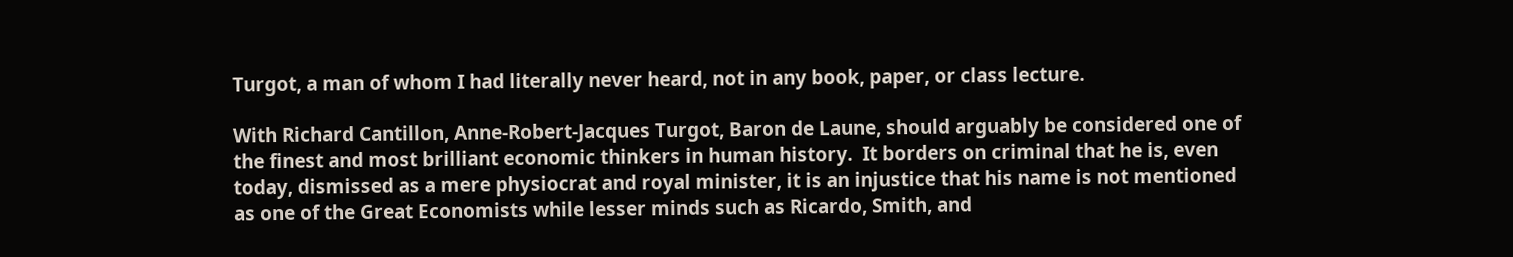Turgot, a man of whom I had literally never heard, not in any book, paper, or class lecture.

With Richard Cantillon, Anne-Robert-Jacques Turgot, Baron de Laune, should arguably be considered one of the finest and most brilliant economic thinkers in human history.  It borders on criminal that he is, even today, dismissed as a mere physiocrat and royal minister, it is an injustice that his name is not mentioned as one of the Great Economists while lesser minds such as Ricardo, Smith, and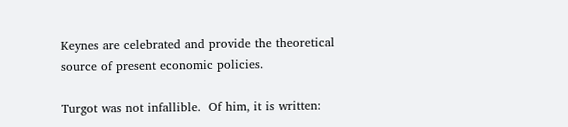Keynes are celebrated and provide the theoretical source of present economic policies.

Turgot was not infallible.  Of him, it is written: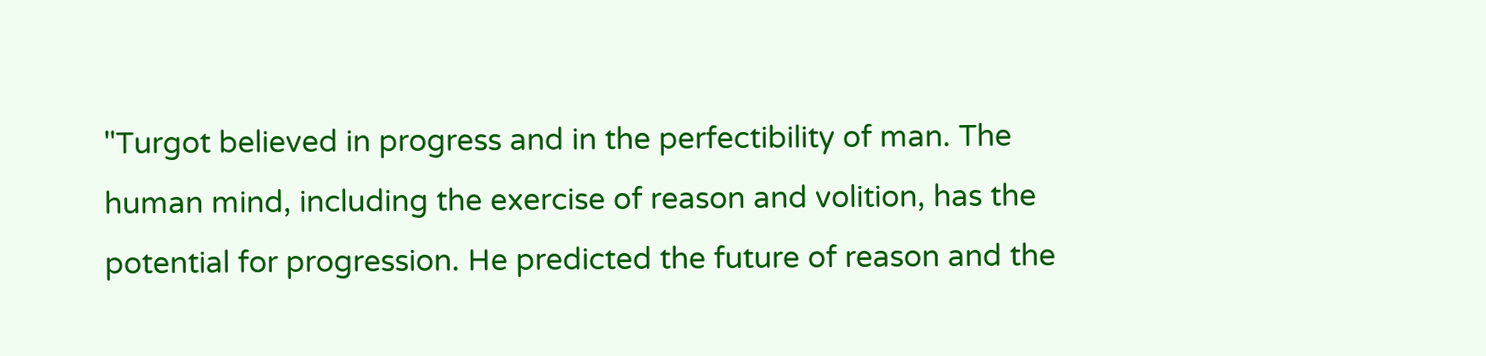"Turgot believed in progress and in the perfectibility of man. The human mind, including the exercise of reason and volition, has the potential for progression. He predicted the future of reason and the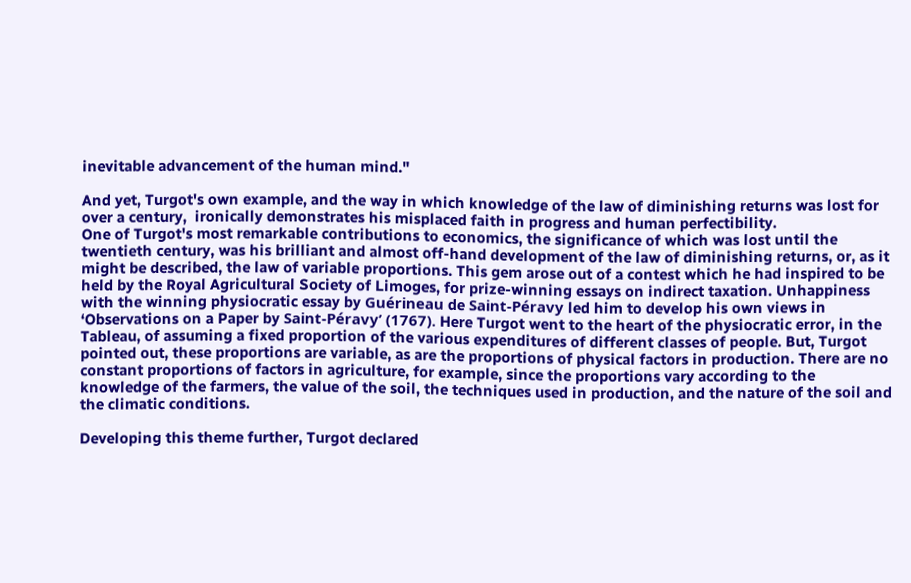inevitable advancement of the human mind."

And yet, Turgot's own example, and the way in which knowledge of the law of diminishing returns was lost for over a century,  ironically demonstrates his misplaced faith in progress and human perfectibility.
One of Turgot's most remarkable contributions to economics, the significance of which was lost until the twentieth century, was his brilliant and almost off-hand development of the law of diminishing returns, or, as it might be described, the law of variable proportions. This gem arose out of a contest which he had inspired to be held by the Royal Agricultural Society of Limoges, for prize-winning essays on indirect taxation. Unhappiness with the winning physiocratic essay by Guérineau de Saint-Péravy led him to develop his own views in ‘Observations on a Paper by Saint-Péravy’ (1767). Here Turgot went to the heart of the physiocratic error, in the Tableau, of assuming a fixed proportion of the various expenditures of different classes of people. But, Turgot pointed out, these proportions are variable, as are the proportions of physical factors in production. There are no constant proportions of factors in agriculture, for example, since the proportions vary according to the knowledge of the farmers, the value of the soil, the techniques used in production, and the nature of the soil and the climatic conditions.

Developing this theme further, Turgot declared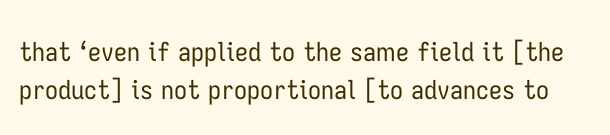that ‘even if applied to the same field it [the product] is not proportional [to advances to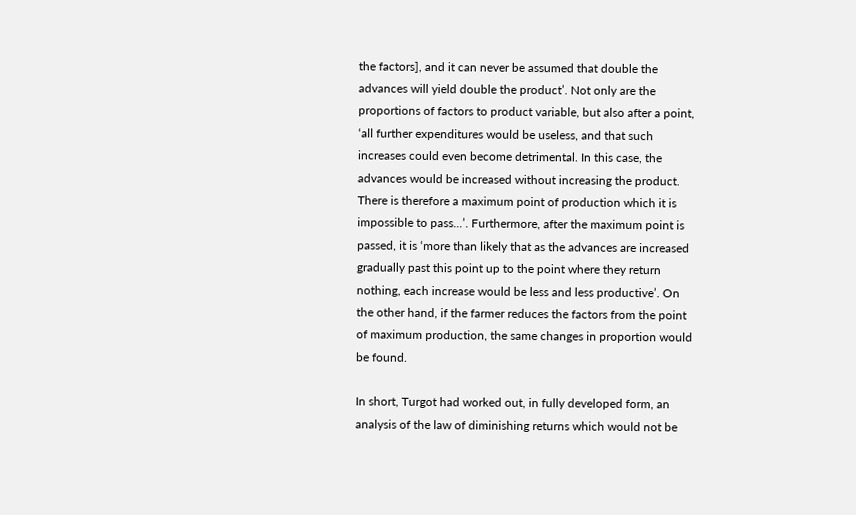the factors], and it can never be assumed that double the advances will yield double the product’. Not only are the proportions of factors to product variable, but also after a point, ‘all further expenditures would be useless, and that such increases could even become detrimental. In this case, the advances would be increased without increasing the product. There is therefore a maximum point of production which it is impossible to pass...’. Furthermore, after the maximum point is passed, it is ‘more than likely that as the advances are increased gradually past this point up to the point where they return nothing, each increase would be less and less productive’. On the other hand, if the farmer reduces the factors from the point of maximum production, the same changes in proportion would be found.

In short, Turgot had worked out, in fully developed form, an analysis of the law of diminishing returns which would not be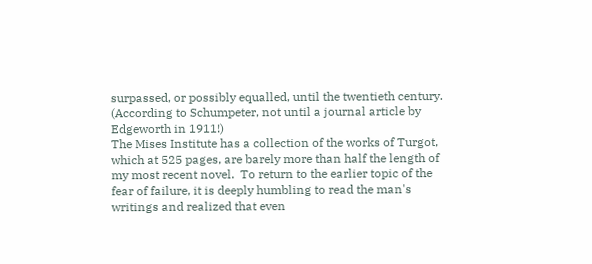surpassed, or possibly equalled, until the twentieth century.  (According to Schumpeter, not until a journal article by Edgeworth in 1911!)
The Mises Institute has a collection of the works of Turgot, which at 525 pages, are barely more than half the length of my most recent novel.  To return to the earlier topic of the fear of failure, it is deeply humbling to read the man's writings and realized that even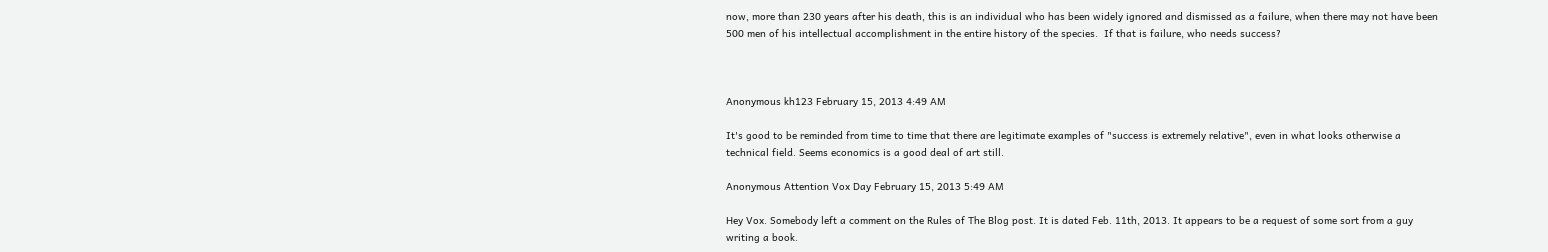now, more than 230 years after his death, this is an individual who has been widely ignored and dismissed as a failure, when there may not have been 500 men of his intellectual accomplishment in the entire history of the species.  If that is failure, who needs success?



Anonymous kh123 February 15, 2013 4:49 AM

It's good to be reminded from time to time that there are legitimate examples of "success is extremely relative", even in what looks otherwise a technical field. Seems economics is a good deal of art still.

Anonymous Attention Vox Day February 15, 2013 5:49 AM

Hey Vox. Somebody left a comment on the Rules of The Blog post. It is dated Feb. 11th, 2013. It appears to be a request of some sort from a guy writing a book.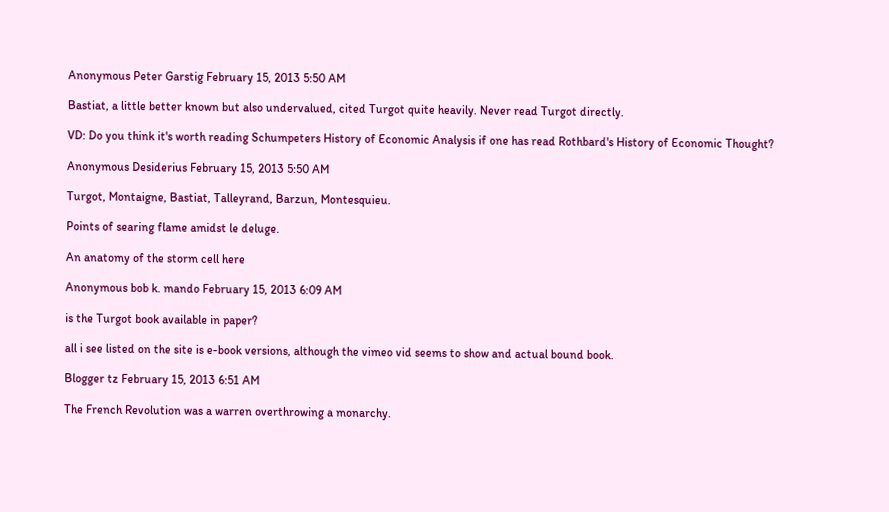Anonymous Peter Garstig February 15, 2013 5:50 AM

Bastiat, a little better known but also undervalued, cited Turgot quite heavily. Never read Turgot directly.

VD: Do you think it's worth reading Schumpeters History of Economic Analysis if one has read Rothbard's History of Economic Thought?

Anonymous Desiderius February 15, 2013 5:50 AM

Turgot, Montaigne, Bastiat, Talleyrand, Barzun, Montesquieu.

Points of searing flame amidst le deluge.

An anatomy of the storm cell here

Anonymous bob k. mando February 15, 2013 6:09 AM

is the Turgot book available in paper?

all i see listed on the site is e-book versions, although the vimeo vid seems to show and actual bound book.

Blogger tz February 15, 2013 6:51 AM

The French Revolution was a warren overthrowing a monarchy.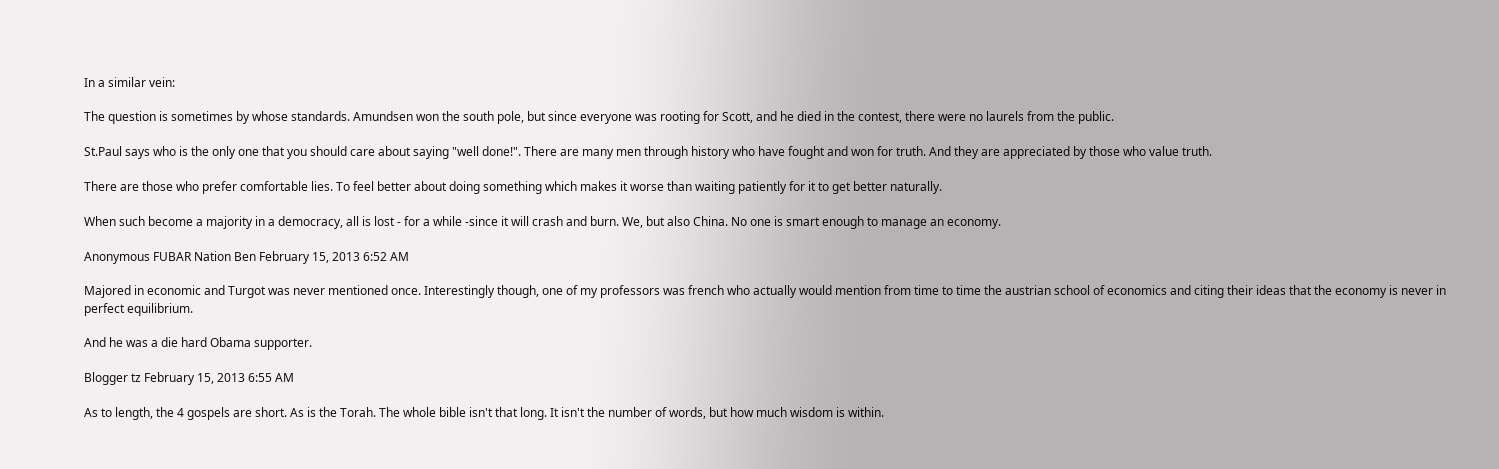In a similar vein:

The question is sometimes by whose standards. Amundsen won the south pole, but since everyone was rooting for Scott, and he died in the contest, there were no laurels from the public.

St.Paul says who is the only one that you should care about saying "well done!". There are many men through history who have fought and won for truth. And they are appreciated by those who value truth.

There are those who prefer comfortable lies. To feel better about doing something which makes it worse than waiting patiently for it to get better naturally.

When such become a majority in a democracy, all is lost - for a while -since it will crash and burn. We, but also China. No one is smart enough to manage an economy.

Anonymous FUBAR Nation Ben February 15, 2013 6:52 AM

Majored in economic and Turgot was never mentioned once. Interestingly though, one of my professors was french who actually would mention from time to time the austrian school of economics and citing their ideas that the economy is never in perfect equilibrium.

And he was a die hard Obama supporter.

Blogger tz February 15, 2013 6:55 AM

As to length, the 4 gospels are short. As is the Torah. The whole bible isn't that long. It isn't the number of words, but how much wisdom is within.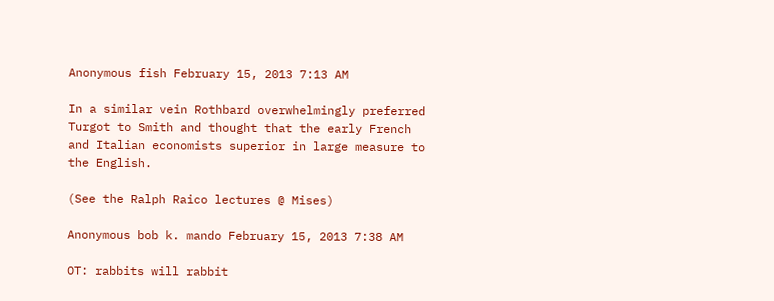Anonymous fish February 15, 2013 7:13 AM

In a similar vein Rothbard overwhelmingly preferred Turgot to Smith and thought that the early French and Italian economists superior in large measure to the English.

(See the Ralph Raico lectures @ Mises)

Anonymous bob k. mando February 15, 2013 7:38 AM

OT: rabbits will rabbit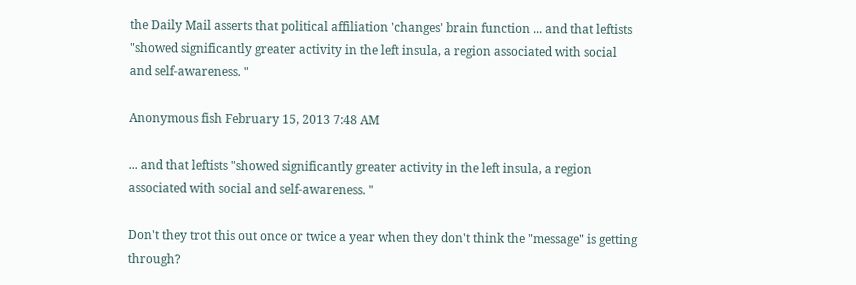the Daily Mail asserts that political affiliation 'changes' brain function ... and that leftists "showed significantly greater activity in the left insula, a region associated with social and self-awareness. "

Anonymous fish February 15, 2013 7:48 AM

... and that leftists "showed significantly greater activity in the left insula, a region associated with social and self-awareness. "

Don't they trot this out once or twice a year when they don't think the "message" is getting through?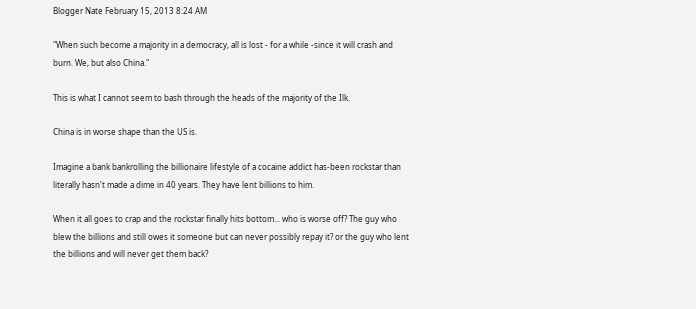Blogger Nate February 15, 2013 8:24 AM

"When such become a majority in a democracy, all is lost - for a while -since it will crash and burn. We, but also China."

This is what I cannot seem to bash through the heads of the majority of the Ilk.

China is in worse shape than the US is.

Imagine a bank bankrolling the billionaire lifestyle of a cocaine addict has-been rockstar than literally hasn't made a dime in 40 years. They have lent billions to him.

When it all goes to crap and the rockstar finally hits bottom... who is worse off? The guy who blew the billions and still owes it someone but can never possibly repay it? or the guy who lent the billions and will never get them back?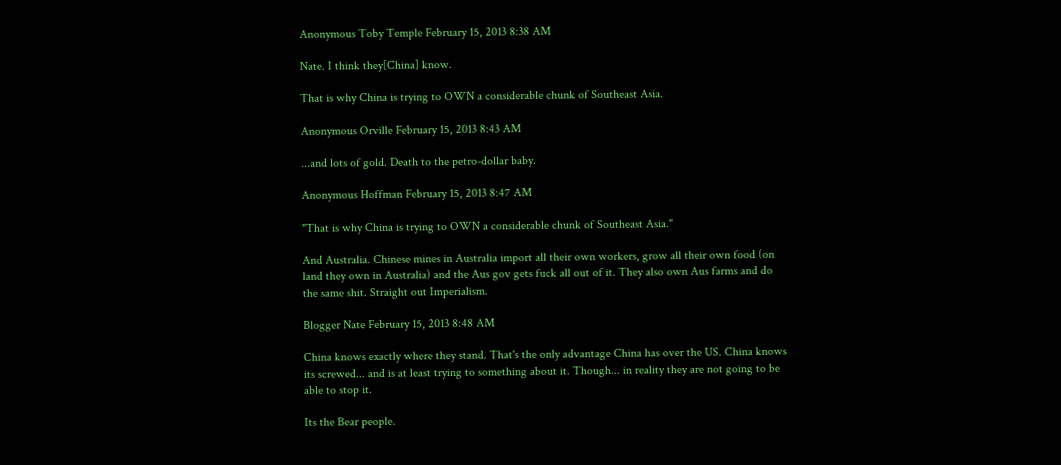Anonymous Toby Temple February 15, 2013 8:38 AM

Nate. I think they[China] know.

That is why China is trying to OWN a considerable chunk of Southeast Asia.

Anonymous Orville February 15, 2013 8:43 AM

...and lots of gold. Death to the petro-dollar baby.

Anonymous Hoffman February 15, 2013 8:47 AM

"That is why China is trying to OWN a considerable chunk of Southeast Asia."

And Australia. Chinese mines in Australia import all their own workers, grow all their own food (on land they own in Australia) and the Aus gov gets fuck all out of it. They also own Aus farms and do the same shit. Straight out Imperialism.

Blogger Nate February 15, 2013 8:48 AM

China knows exactly where they stand. That's the only advantage China has over the US. China knows its screwed... and is at least trying to something about it. Though... in reality they are not going to be able to stop it.

Its the Bear people.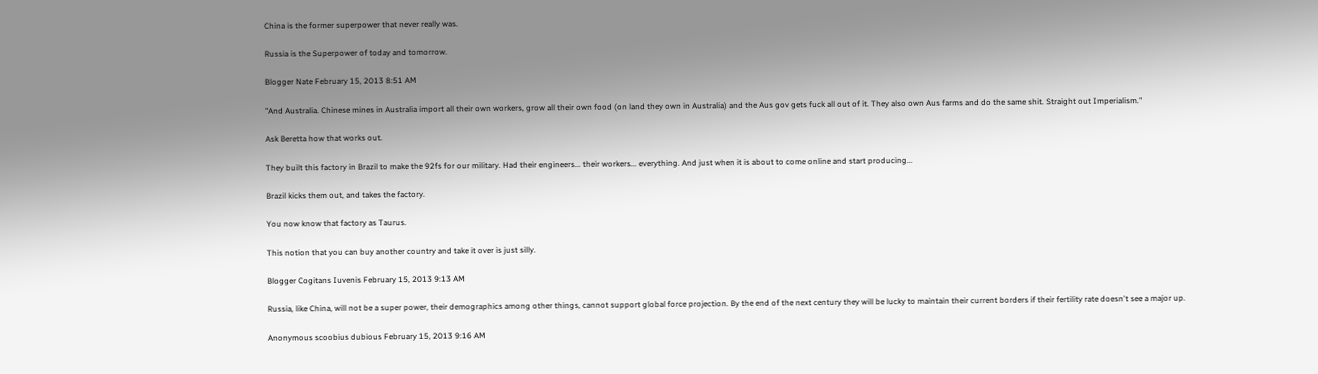China is the former superpower that never really was.

Russia is the Superpower of today and tomorrow.

Blogger Nate February 15, 2013 8:51 AM

"And Australia. Chinese mines in Australia import all their own workers, grow all their own food (on land they own in Australia) and the Aus gov gets fuck all out of it. They also own Aus farms and do the same shit. Straight out Imperialism."

Ask Beretta how that works out.

They built this factory in Brazil to make the 92fs for our military. Had their engineers... their workers... everything. And just when it is about to come online and start producing...

Brazil kicks them out, and takes the factory.

You now know that factory as Taurus.

This notion that you can buy another country and take it over is just silly.

Blogger Cogitans Iuvenis February 15, 2013 9:13 AM

Russia, like China, will not be a super power, their demographics among other things, cannot support global force projection. By the end of the next century they will be lucky to maintain their current borders if their fertility rate doesn't see a major up.

Anonymous scoobius dubious February 15, 2013 9:16 AM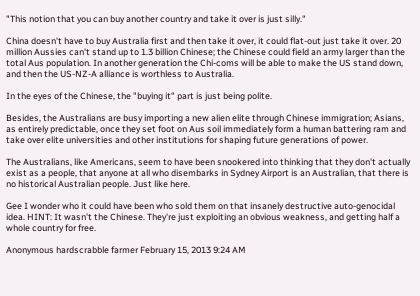"This notion that you can buy another country and take it over is just silly."

China doesn't have to buy Australia first and then take it over, it could flat-out just take it over. 20 million Aussies can't stand up to 1.3 billion Chinese; the Chinese could field an army larger than the total Aus population. In another generation the Chi-coms will be able to make the US stand down, and then the US-NZ-A alliance is worthless to Australia.

In the eyes of the Chinese, the "buying it" part is just being polite.

Besides, the Australians are busy importing a new alien elite through Chinese immigration; Asians, as entirely predictable, once they set foot on Aus soil immediately form a human battering ram and take over elite universities and other institutions for shaping future generations of power.

The Australians, like Americans, seem to have been snookered into thinking that they don't actually exist as a people, that anyone at all who disembarks in Sydney Airport is an Australian, that there is no historical Australian people. Just like here.

Gee I wonder who it could have been who sold them on that insanely destructive auto-genocidal idea. HINT: It wasn't the Chinese. They're just exploiting an obvious weakness, and getting half a whole country for free.

Anonymous hardscrabble farmer February 15, 2013 9:24 AM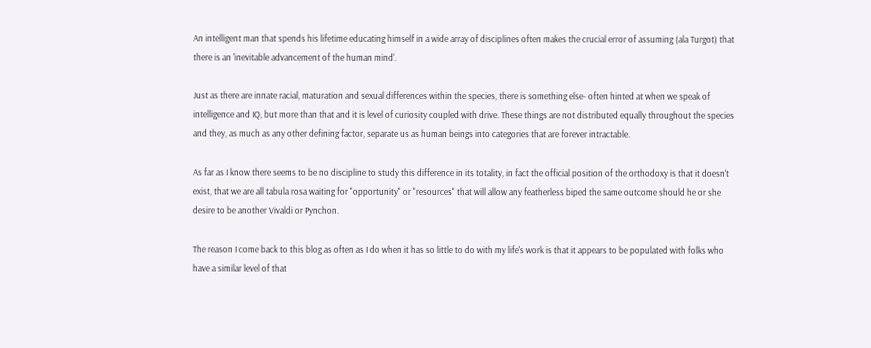An intelligent man that spends his lifetime educating himself in a wide array of disciplines often makes the crucial error of assuming (ala Turgot) that there is an 'inevitable advancement of the human mind'.

Just as there are innate racial, maturation and sexual differences within the species, there is something else- often hinted at when we speak of intelligence and IQ, but more than that and it is level of curiosity coupled with drive. These things are not distributed equally throughout the species and they, as much as any other defining factor, separate us as human beings into categories that are forever intractable.

As far as I know there seems to be no discipline to study this difference in its totality, in fact the official position of the orthodoxy is that it doesn't exist, that we are all tabula rosa waiting for "opportunity" or "resources" that will allow any featherless biped the same outcome should he or she desire to be another Vivaldi or Pynchon.

The reason I come back to this blog as often as I do when it has so little to do with my life's work is that it appears to be populated with folks who have a similar level of that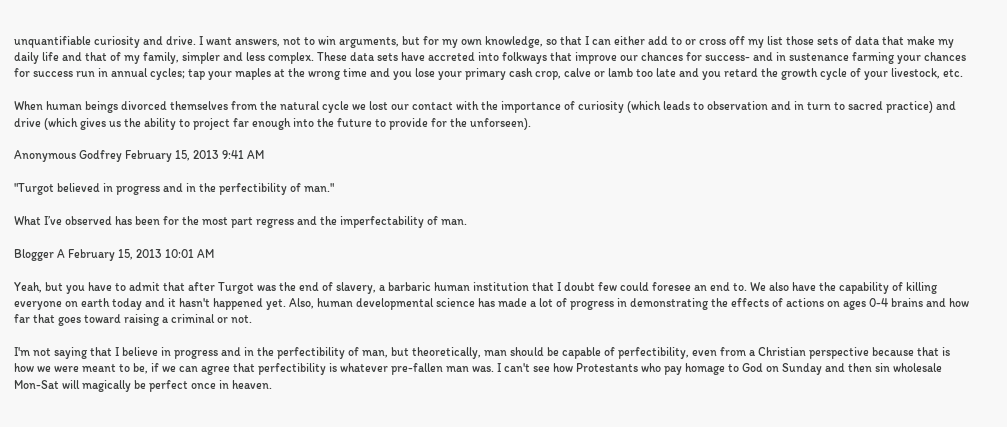unquantifiable curiosity and drive. I want answers, not to win arguments, but for my own knowledge, so that I can either add to or cross off my list those sets of data that make my daily life and that of my family, simpler and less complex. These data sets have accreted into folkways that improve our chances for success- and in sustenance farming your chances for success run in annual cycles; tap your maples at the wrong time and you lose your primary cash crop, calve or lamb too late and you retard the growth cycle of your livestock, etc.

When human beings divorced themselves from the natural cycle we lost our contact with the importance of curiosity (which leads to observation and in turn to sacred practice) and drive (which gives us the ability to project far enough into the future to provide for the unforseen).

Anonymous Godfrey February 15, 2013 9:41 AM

"Turgot believed in progress and in the perfectibility of man."

What I’ve observed has been for the most part regress and the imperfectability of man.

Blogger A February 15, 2013 10:01 AM

Yeah, but you have to admit that after Turgot was the end of slavery, a barbaric human institution that I doubt few could foresee an end to. We also have the capability of killing everyone on earth today and it hasn't happened yet. Also, human developmental science has made a lot of progress in demonstrating the effects of actions on ages 0-4 brains and how far that goes toward raising a criminal or not.

I'm not saying that I believe in progress and in the perfectibility of man, but theoretically, man should be capable of perfectibility, even from a Christian perspective because that is how we were meant to be, if we can agree that perfectibility is whatever pre-fallen man was. I can't see how Protestants who pay homage to God on Sunday and then sin wholesale Mon-Sat will magically be perfect once in heaven.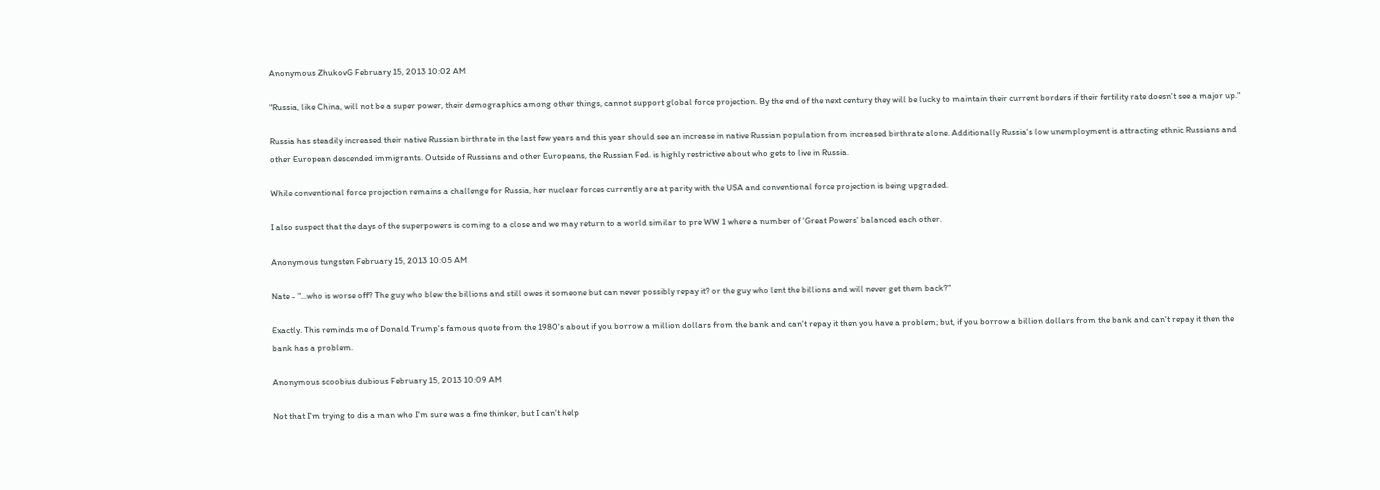Anonymous ZhukovG February 15, 2013 10:02 AM

"Russia, like China, will not be a super power, their demographics among other things, cannot support global force projection. By the end of the next century they will be lucky to maintain their current borders if their fertility rate doesn't see a major up."

Russia has steadily increased their native Russian birthrate in the last few years and this year should see an increase in native Russian population from increased birthrate alone. Additionally Russia's low unemployment is attracting ethnic Russians and other European descended immigrants. Outside of Russians and other Europeans, the Russian Fed. is highly restrictive about who gets to live in Russia.

While conventional force projection remains a challenge for Russia, her nuclear forces currently are at parity with the USA and conventional force projection is being upgraded.

I also suspect that the days of the superpowers is coming to a close and we may return to a world similar to pre WW 1 where a number of 'Great Powers' balanced each other.

Anonymous tungsten February 15, 2013 10:05 AM

Nate - "...who is worse off? The guy who blew the billions and still owes it someone but can never possibly repay it? or the guy who lent the billions and will never get them back?"

Exactly. This reminds me of Donald Trump's famous quote from the 1980's about if you borrow a million dollars from the bank and can't repay it then you have a problem; but, if you borrow a billion dollars from the bank and can't repay it then the bank has a problem.

Anonymous scoobius dubious February 15, 2013 10:09 AM

Not that I'm trying to dis a man who I'm sure was a fine thinker, but I can't help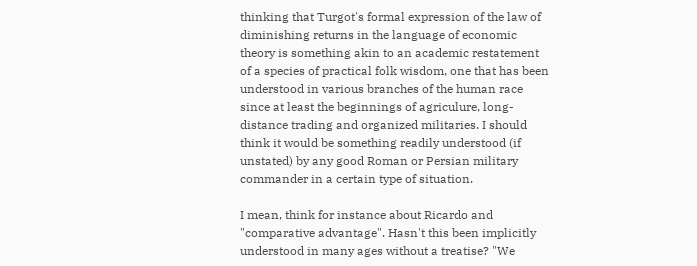thinking that Turgot's formal expression of the law of diminishing returns in the language of economic theory is something akin to an academic restatement of a species of practical folk wisdom, one that has been understood in various branches of the human race since at least the beginnings of agriculure, long-distance trading and organized militaries. I should think it would be something readily understood (if unstated) by any good Roman or Persian military commander in a certain type of situation.

I mean, think for instance about Ricardo and "comparative advantage". Hasn't this been implicitly understood in many ages without a treatise? "We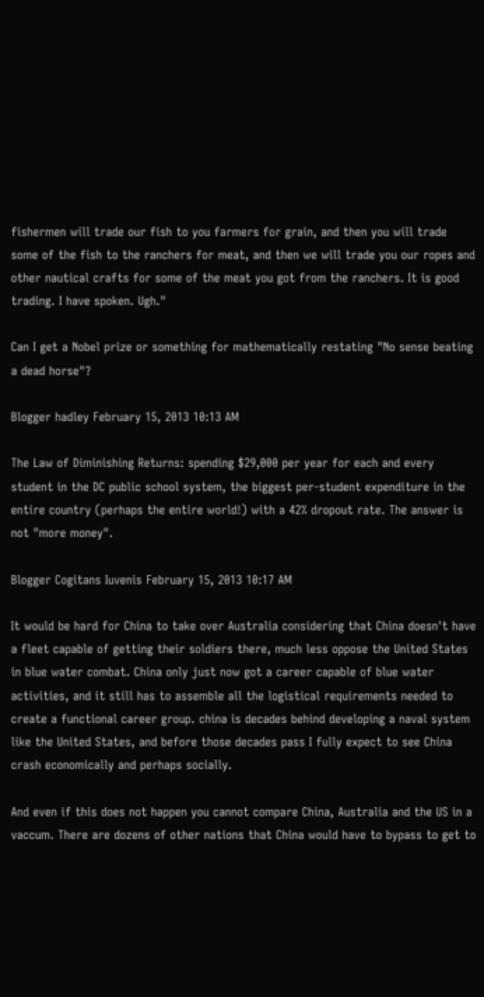fishermen will trade our fish to you farmers for grain, and then you will trade some of the fish to the ranchers for meat, and then we will trade you our ropes and other nautical crafts for some of the meat you got from the ranchers. It is good trading. I have spoken. Ugh."

Can I get a Nobel prize or something for mathematically restating "No sense beating a dead horse"?

Blogger hadley February 15, 2013 10:13 AM

The Law of Diminishing Returns: spending $29,000 per year for each and every student in the DC public school system, the biggest per-student expenditure in the entire country (perhaps the entire world!) with a 42% dropout rate. The answer is not "more money".

Blogger Cogitans Iuvenis February 15, 2013 10:17 AM

It would be hard for China to take over Australia considering that China doesn't have a fleet capable of getting their soldiers there, much less oppose the United States in blue water combat. China only just now got a career capable of blue water activities, and it still has to assemble all the logistical requirements needed to create a functional career group. china is decades behind developing a naval system like the United States, and before those decades pass I fully expect to see China crash economically and perhaps socially.

And even if this does not happen you cannot compare China, Australia and the US in a vaccum. There are dozens of other nations that China would have to bypass to get to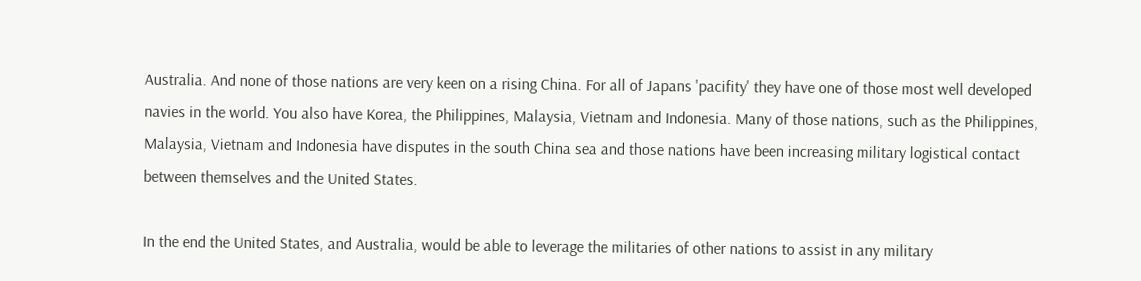Australia. And none of those nations are very keen on a rising China. For all of Japans 'pacifity' they have one of those most well developed navies in the world. You also have Korea, the Philippines, Malaysia, Vietnam and Indonesia. Many of those nations, such as the Philippines, Malaysia, Vietnam and Indonesia have disputes in the south China sea and those nations have been increasing military logistical contact between themselves and the United States.

In the end the United States, and Australia, would be able to leverage the militaries of other nations to assist in any military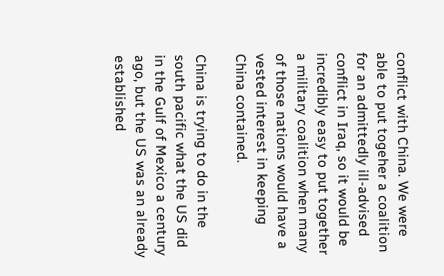conflict with China. We were able to put togeher a coalition for an admittedly ill-advised conflict in Iraq, so it would be incredibly easy to put together a military coalition when many of those nations would have a vested interest in keeping China contained.

China is trying to do in the south pacific what the US did in the Gulf of Mexico a century ago, but the US was an already established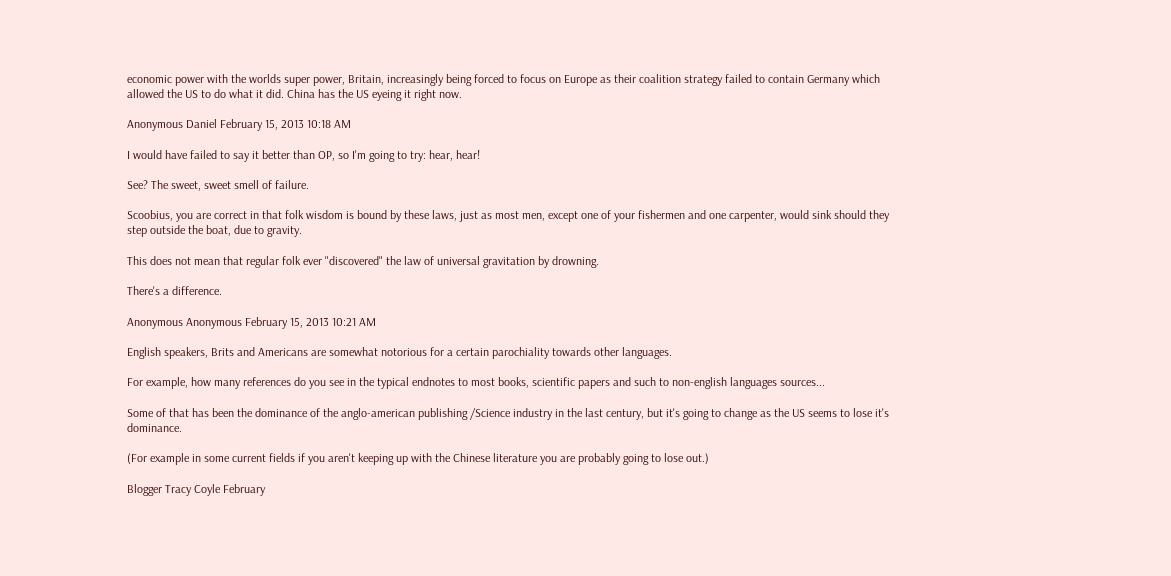economic power with the worlds super power, Britain, increasingly being forced to focus on Europe as their coalition strategy failed to contain Germany which allowed the US to do what it did. China has the US eyeing it right now.

Anonymous Daniel February 15, 2013 10:18 AM

I would have failed to say it better than OP, so I'm going to try: hear, hear!

See? The sweet, sweet smell of failure.

Scoobius, you are correct in that folk wisdom is bound by these laws, just as most men, except one of your fishermen and one carpenter, would sink should they step outside the boat, due to gravity.

This does not mean that regular folk ever "discovered" the law of universal gravitation by drowning.

There's a difference.

Anonymous Anonymous February 15, 2013 10:21 AM

English speakers, Brits and Americans are somewhat notorious for a certain parochiality towards other languages.

For example, how many references do you see in the typical endnotes to most books, scientific papers and such to non-english languages sources...

Some of that has been the dominance of the anglo-american publishing /Science industry in the last century, but it's going to change as the US seems to lose it's dominance.

(For example in some current fields if you aren't keeping up with the Chinese literature you are probably going to lose out.)

Blogger Tracy Coyle February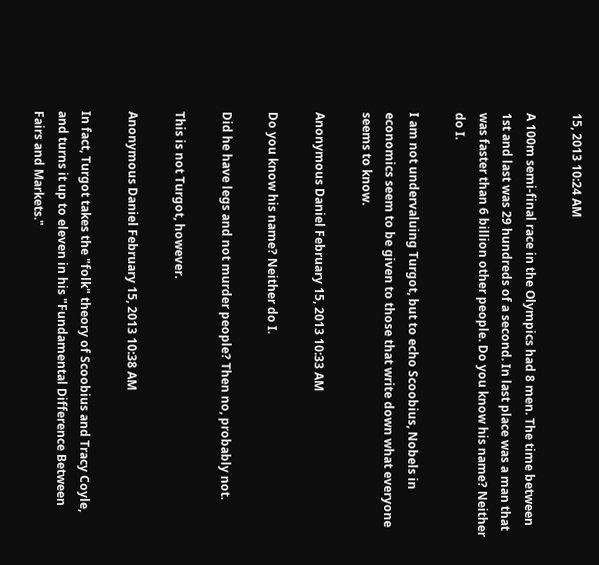15, 2013 10:24 AM

A 100m semi-final race in the Olympics had 8 men. The time between 1st and last was 29 hundreds of a second. In last place was a man that was faster than 6 billion other people. Do you know his name? Neither do I.

I am not undervaluing Turgot, but to echo Scoobius, Nobels in economics seem to be given to those that write down what everyone seems to know.

Anonymous Daniel February 15, 2013 10:33 AM

Do you know his name? Neither do I.

Did he have legs and not murder people? Then no, probably not.

This is not Turgot, however.

Anonymous Daniel February 15, 2013 10:38 AM

In fact, Turgot takes the "folk" theory of Scoobius and Tracy Coyle, and turns it up to eleven in his "Fundamental Difference Between Fairs and Markets."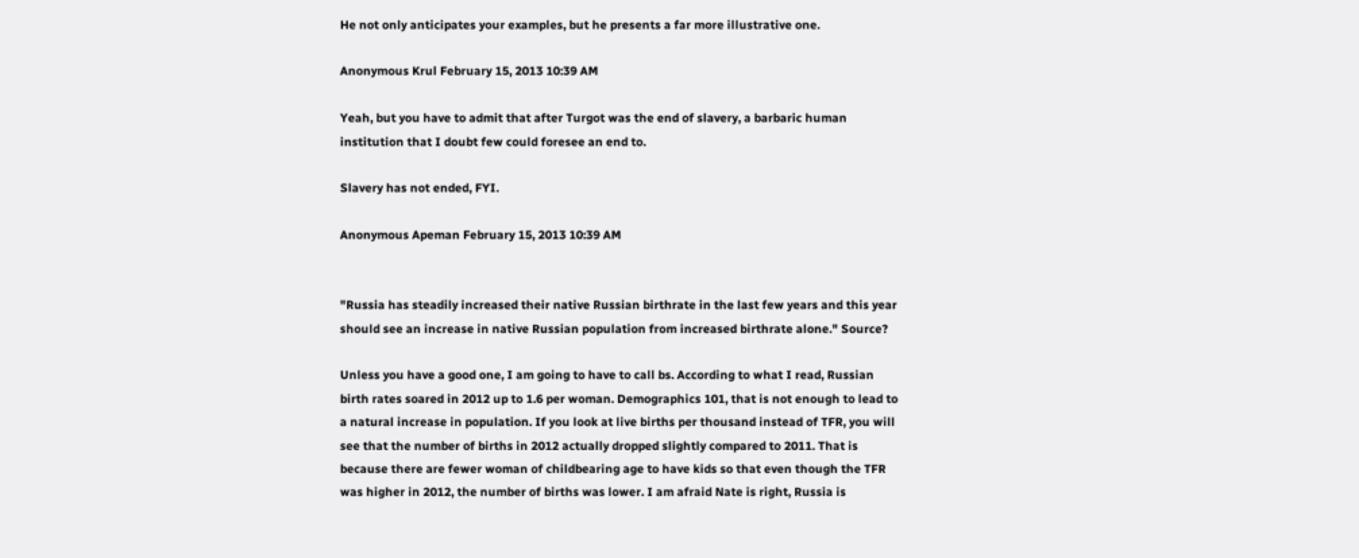He not only anticipates your examples, but he presents a far more illustrative one.

Anonymous Krul February 15, 2013 10:39 AM

Yeah, but you have to admit that after Turgot was the end of slavery, a barbaric human institution that I doubt few could foresee an end to.

Slavery has not ended, FYI.

Anonymous Apeman February 15, 2013 10:39 AM


"Russia has steadily increased their native Russian birthrate in the last few years and this year should see an increase in native Russian population from increased birthrate alone." Source?

Unless you have a good one, I am going to have to call bs. According to what I read, Russian birth rates soared in 2012 up to 1.6 per woman. Demographics 101, that is not enough to lead to a natural increase in population. If you look at live births per thousand instead of TFR, you will see that the number of births in 2012 actually dropped slightly compared to 2011. That is because there are fewer woman of childbearing age to have kids so that even though the TFR was higher in 2012, the number of births was lower. I am afraid Nate is right, Russia is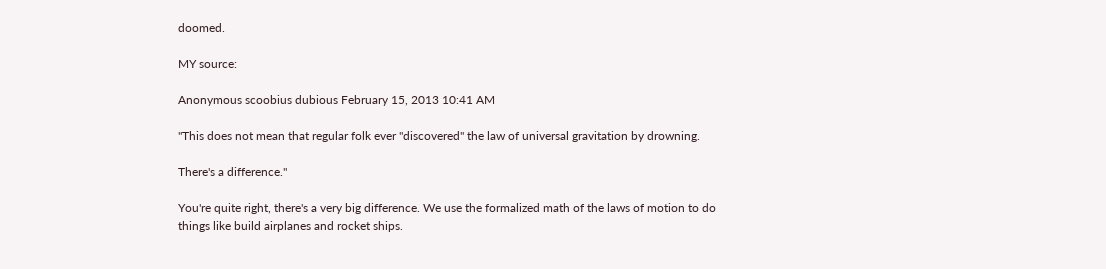doomed.

MY source:

Anonymous scoobius dubious February 15, 2013 10:41 AM

"This does not mean that regular folk ever "discovered" the law of universal gravitation by drowning.

There's a difference."

You're quite right, there's a very big difference. We use the formalized math of the laws of motion to do things like build airplanes and rocket ships.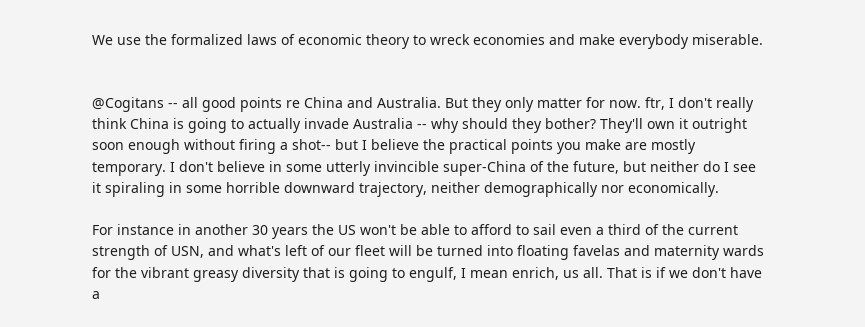We use the formalized laws of economic theory to wreck economies and make everybody miserable.


@Cogitans -- all good points re China and Australia. But they only matter for now. ftr, I don't really think China is going to actually invade Australia -- why should they bother? They'll own it outright soon enough without firing a shot-- but I believe the practical points you make are mostly temporary. I don't believe in some utterly invincible super-China of the future, but neither do I see it spiraling in some horrible downward trajectory, neither demographically nor economically.

For instance in another 30 years the US won't be able to afford to sail even a third of the current strength of USN, and what's left of our fleet will be turned into floating favelas and maternity wards for the vibrant greasy diversity that is going to engulf, I mean enrich, us all. That is if we don't have a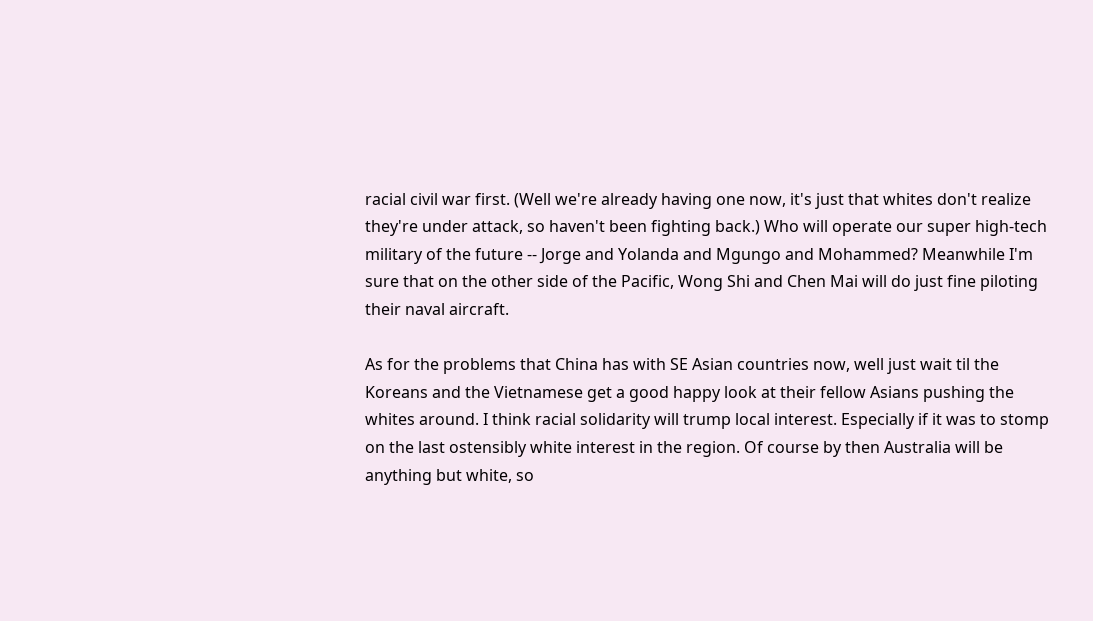racial civil war first. (Well we're already having one now, it's just that whites don't realize they're under attack, so haven't been fighting back.) Who will operate our super high-tech military of the future -- Jorge and Yolanda and Mgungo and Mohammed? Meanwhile I'm sure that on the other side of the Pacific, Wong Shi and Chen Mai will do just fine piloting their naval aircraft.

As for the problems that China has with SE Asian countries now, well just wait til the Koreans and the Vietnamese get a good happy look at their fellow Asians pushing the whites around. I think racial solidarity will trump local interest. Especially if it was to stomp on the last ostensibly white interest in the region. Of course by then Australia will be anything but white, so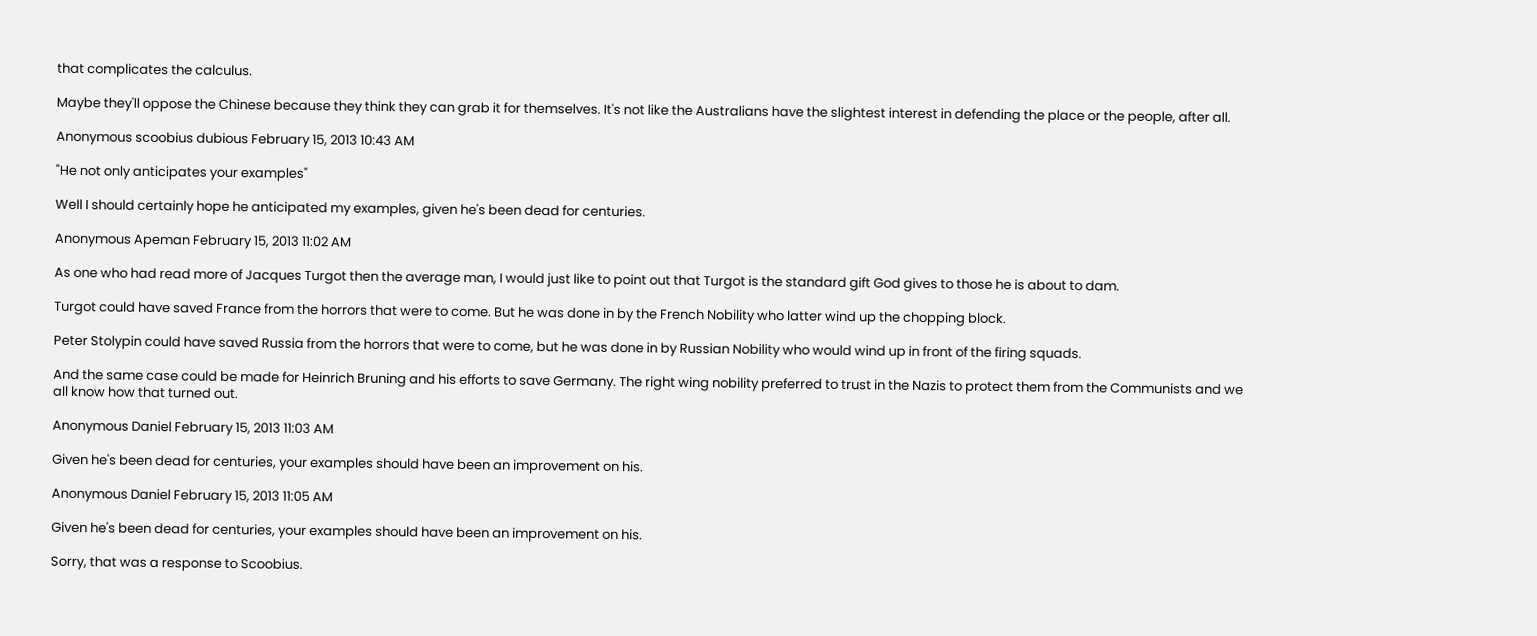that complicates the calculus.

Maybe they'll oppose the Chinese because they think they can grab it for themselves. It's not like the Australians have the slightest interest in defending the place or the people, after all.

Anonymous scoobius dubious February 15, 2013 10:43 AM

"He not only anticipates your examples"

Well I should certainly hope he anticipated my examples, given he's been dead for centuries.

Anonymous Apeman February 15, 2013 11:02 AM

As one who had read more of Jacques Turgot then the average man, I would just like to point out that Turgot is the standard gift God gives to those he is about to dam.

Turgot could have saved France from the horrors that were to come. But he was done in by the French Nobility who latter wind up the chopping block.

Peter Stolypin could have saved Russia from the horrors that were to come, but he was done in by Russian Nobility who would wind up in front of the firing squads.

And the same case could be made for Heinrich Bruning and his efforts to save Germany. The right wing nobility preferred to trust in the Nazis to protect them from the Communists and we all know how that turned out.

Anonymous Daniel February 15, 2013 11:03 AM

Given he's been dead for centuries, your examples should have been an improvement on his.

Anonymous Daniel February 15, 2013 11:05 AM

Given he's been dead for centuries, your examples should have been an improvement on his.

Sorry, that was a response to Scoobius.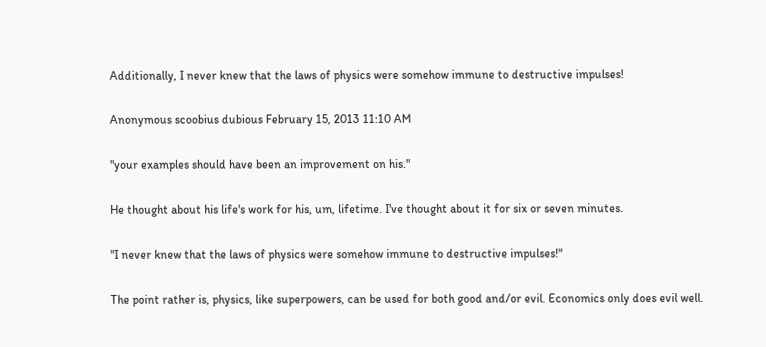Additionally, I never knew that the laws of physics were somehow immune to destructive impulses!

Anonymous scoobius dubious February 15, 2013 11:10 AM

"your examples should have been an improvement on his."

He thought about his life's work for his, um, lifetime. I've thought about it for six or seven minutes.

"I never knew that the laws of physics were somehow immune to destructive impulses!"

The point rather is, physics, like superpowers, can be used for both good and/or evil. Economics only does evil well.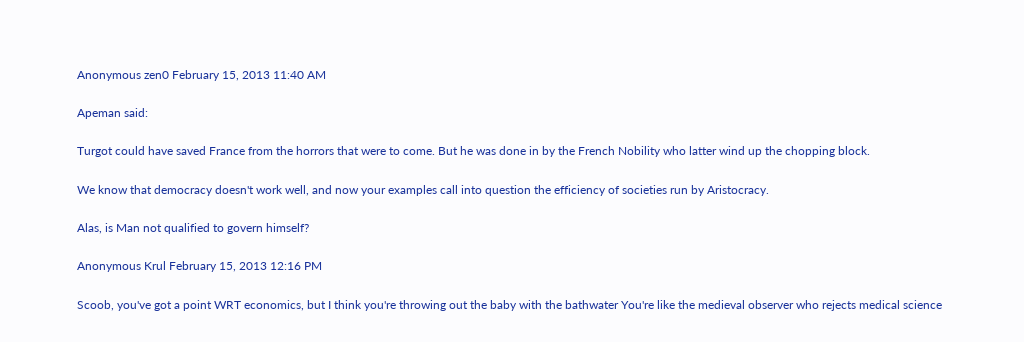Anonymous zen0 February 15, 2013 11:40 AM

Apeman said:

Turgot could have saved France from the horrors that were to come. But he was done in by the French Nobility who latter wind up the chopping block.

We know that democracy doesn't work well, and now your examples call into question the efficiency of societies run by Aristocracy.

Alas, is Man not qualified to govern himself?

Anonymous Krul February 15, 2013 12:16 PM

Scoob, you've got a point WRT economics, but I think you're throwing out the baby with the bathwater You're like the medieval observer who rejects medical science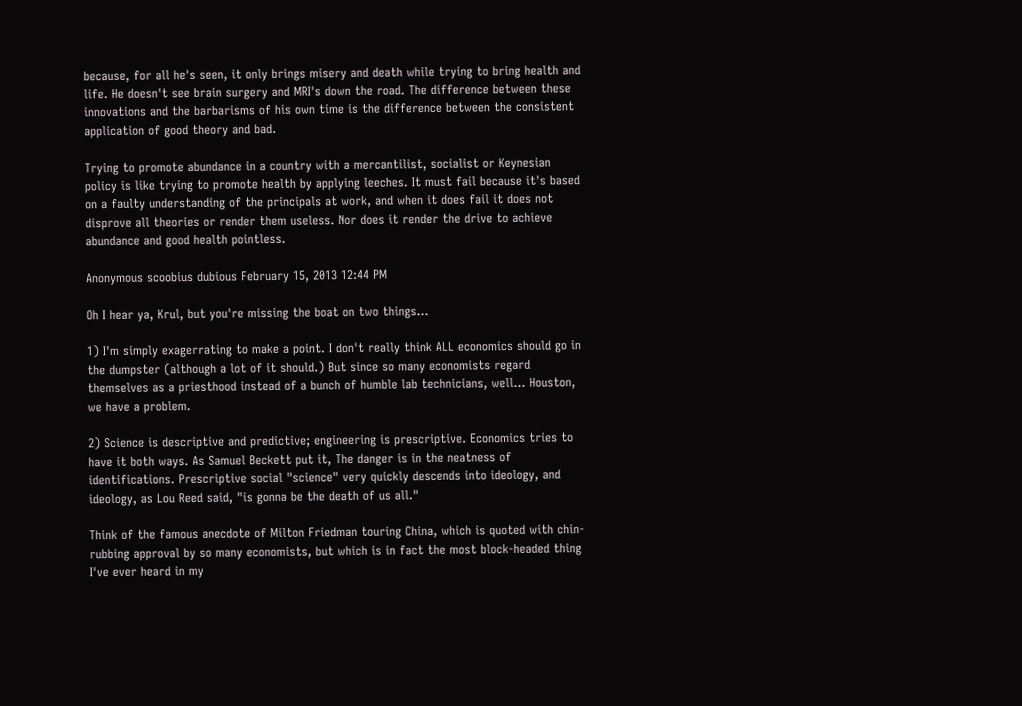because, for all he's seen, it only brings misery and death while trying to bring health and life. He doesn't see brain surgery and MRI's down the road. The difference between these innovations and the barbarisms of his own time is the difference between the consistent application of good theory and bad.

Trying to promote abundance in a country with a mercantilist, socialist or Keynesian policy is like trying to promote health by applying leeches. It must fail because it's based on a faulty understanding of the principals at work, and when it does fail it does not disprove all theories or render them useless. Nor does it render the drive to achieve abundance and good health pointless.

Anonymous scoobius dubious February 15, 2013 12:44 PM

Oh I hear ya, Krul, but you're missing the boat on two things...

1) I'm simply exagerrating to make a point. I don't really think ALL economics should go in the dumpster (although a lot of it should.) But since so many economists regard themselves as a priesthood instead of a bunch of humble lab technicians, well... Houston, we have a problem.

2) Science is descriptive and predictive; engineering is prescriptive. Economics tries to have it both ways. As Samuel Beckett put it, The danger is in the neatness of identifications. Prescriptive social "science" very quickly descends into ideology, and ideology, as Lou Reed said, "is gonna be the death of us all."

Think of the famous anecdote of Milton Friedman touring China, which is quoted with chin-rubbing approval by so many economists, but which is in fact the most block-headed thing I've ever heard in my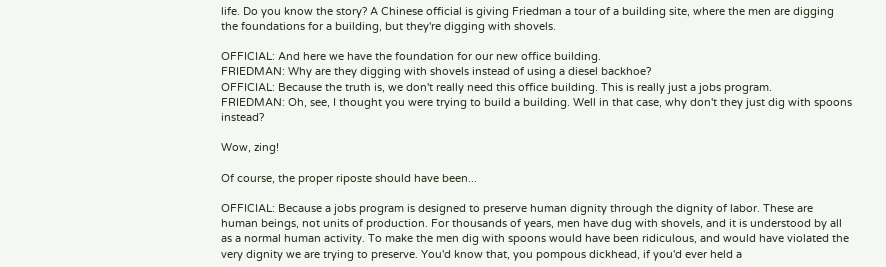life. Do you know the story? A Chinese official is giving Friedman a tour of a building site, where the men are digging the foundations for a building, but they're digging with shovels.

OFFICIAL: And here we have the foundation for our new office building.
FRIEDMAN: Why are they digging with shovels instead of using a diesel backhoe?
OFFICIAL: Because the truth is, we don't really need this office building. This is really just a jobs program.
FRIEDMAN: Oh, see, I thought you were trying to build a building. Well in that case, why don't they just dig with spoons instead?

Wow, zing!

Of course, the proper riposte should have been...

OFFICIAL: Because a jobs program is designed to preserve human dignity through the dignity of labor. These are human beings, not units of production. For thousands of years, men have dug with shovels, and it is understood by all as a normal human activity. To make the men dig with spoons would have been ridiculous, and would have violated the very dignity we are trying to preserve. You'd know that, you pompous dickhead, if you'd ever held a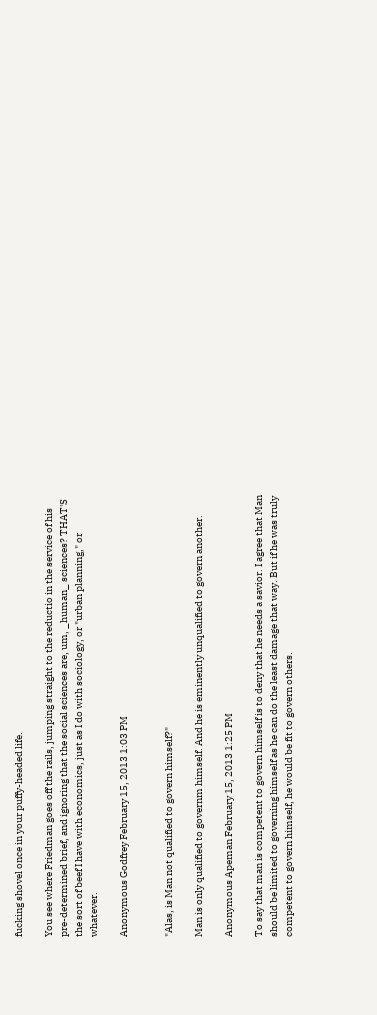fucking shovel once in your puffy-headed life.

You see where Friedman goes off the rails, jumping straight to the reductio in the service of his pre-determined brief, and ignoring that the social sciences are, um, _human_ sciences? THAT'S the sort of beef I have with economics, just as I do with sociology, or "urban planning," or whatever.

Anonymous Godfrey February 15, 2013 1:03 PM


"Alas, is Man not qualified to govern himself?"

Man is only qualified to governm himself. And he is eminently unqualified to govern another.

Anonymous Apeman February 15, 2013 1:25 PM

To say that man is competent to govern himself is to deny that he needs a savior. I agree that Man should be limited to governing himself as he can do the least damage that way. But if he was truly competent to govern himself, he would be fit to govern others.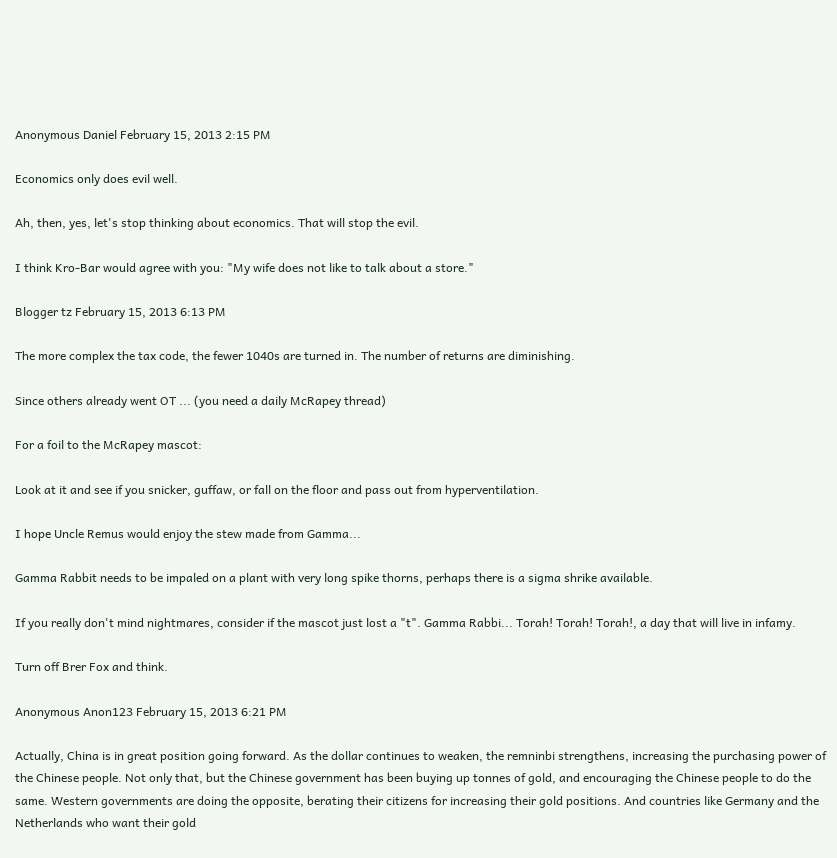Anonymous Daniel February 15, 2013 2:15 PM

Economics only does evil well.

Ah, then, yes, let's stop thinking about economics. That will stop the evil.

I think Kro-Bar would agree with you: "My wife does not like to talk about a store."

Blogger tz February 15, 2013 6:13 PM

The more complex the tax code, the fewer 1040s are turned in. The number of returns are diminishing.

Since others already went OT ... (you need a daily McRapey thread)

For a foil to the McRapey mascot:

Look at it and see if you snicker, guffaw, or fall on the floor and pass out from hyperventilation.

I hope Uncle Remus would enjoy the stew made from Gamma...

Gamma Rabbit needs to be impaled on a plant with very long spike thorns, perhaps there is a sigma shrike available.

If you really don't mind nightmares, consider if the mascot just lost a "t". Gamma Rabbi... Torah! Torah! Torah!, a day that will live in infamy.

Turn off Brer Fox and think.

Anonymous Anon123 February 15, 2013 6:21 PM

Actually, China is in great position going forward. As the dollar continues to weaken, the remninbi strengthens, increasing the purchasing power of the Chinese people. Not only that, but the Chinese government has been buying up tonnes of gold, and encouraging the Chinese people to do the same. Western governments are doing the opposite, berating their citizens for increasing their gold positions. And countries like Germany and the Netherlands who want their gold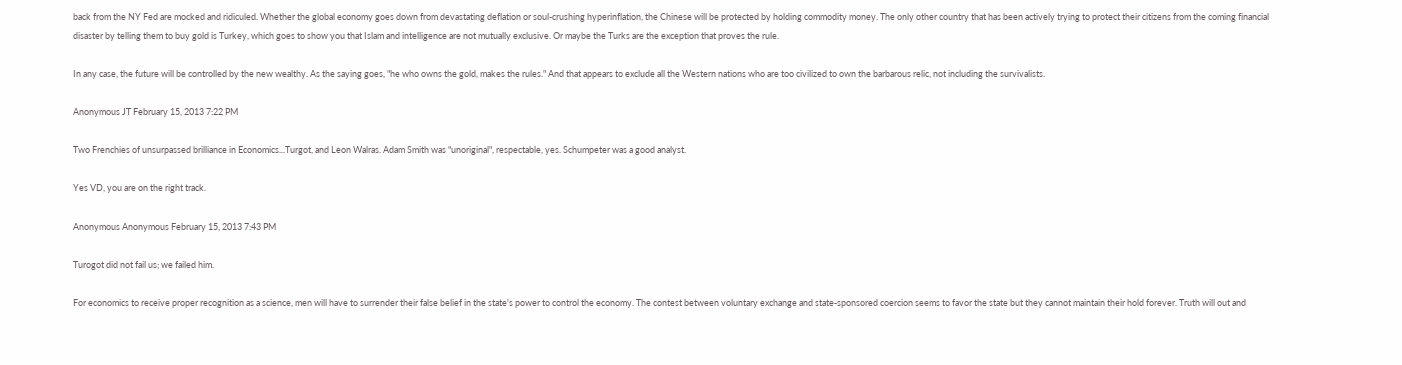back from the NY Fed are mocked and ridiculed. Whether the global economy goes down from devastating deflation or soul-crushing hyperinflation, the Chinese will be protected by holding commodity money. The only other country that has been actively trying to protect their citizens from the coming financial disaster by telling them to buy gold is Turkey, which goes to show you that Islam and intelligence are not mutually exclusive. Or maybe the Turks are the exception that proves the rule.

In any case, the future will be controlled by the new wealthy. As the saying goes, "he who owns the gold, makes the rules." And that appears to exclude all the Western nations who are too civilized to own the barbarous relic, not including the survivalists.

Anonymous JT February 15, 2013 7:22 PM

Two Frenchies of unsurpassed brilliance in Economics...Turgot, and Leon Walras. Adam Smith was "unoriginal", respectable, yes. Schumpeter was a good analyst.

Yes VD, you are on the right track.

Anonymous Anonymous February 15, 2013 7:43 PM

Turogot did not fail us; we failed him.

For economics to receive proper recognition as a science, men will have to surrender their false belief in the state's power to control the economy. The contest between voluntary exchange and state-sponsored coercion seems to favor the state but they cannot maintain their hold forever. Truth will out and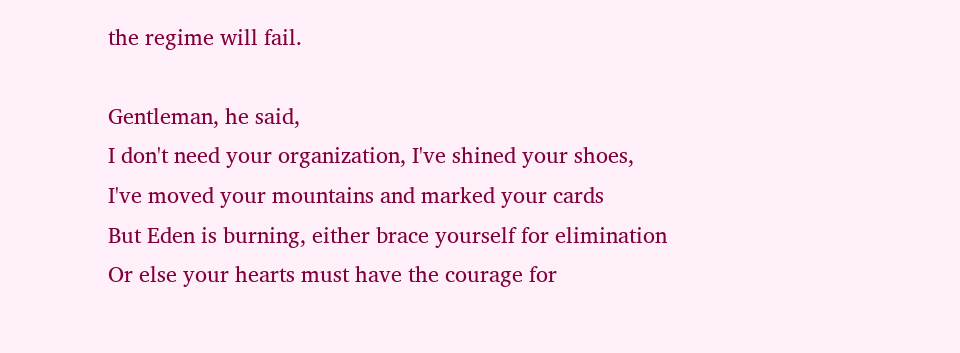the regime will fail.

Gentleman, he said,
I don't need your organization, I've shined your shoes,
I've moved your mountains and marked your cards
But Eden is burning, either brace yourself for elimination
Or else your hearts must have the courage for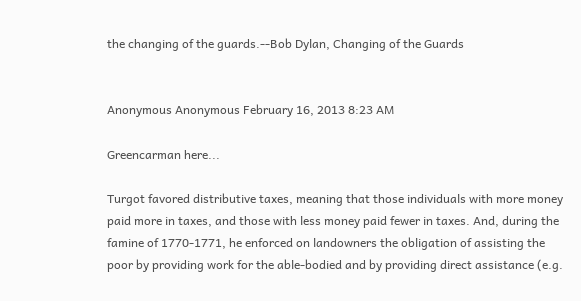the changing of the guards.--Bob Dylan, Changing of the Guards


Anonymous Anonymous February 16, 2013 8:23 AM

Greencarman here...

Turgot favored distributive taxes, meaning that those individuals with more money paid more in taxes, and those with less money paid fewer in taxes. And, during the famine of 1770-1771, he enforced on landowners the obligation of assisting the poor by providing work for the able-bodied and by providing direct assistance (e.g.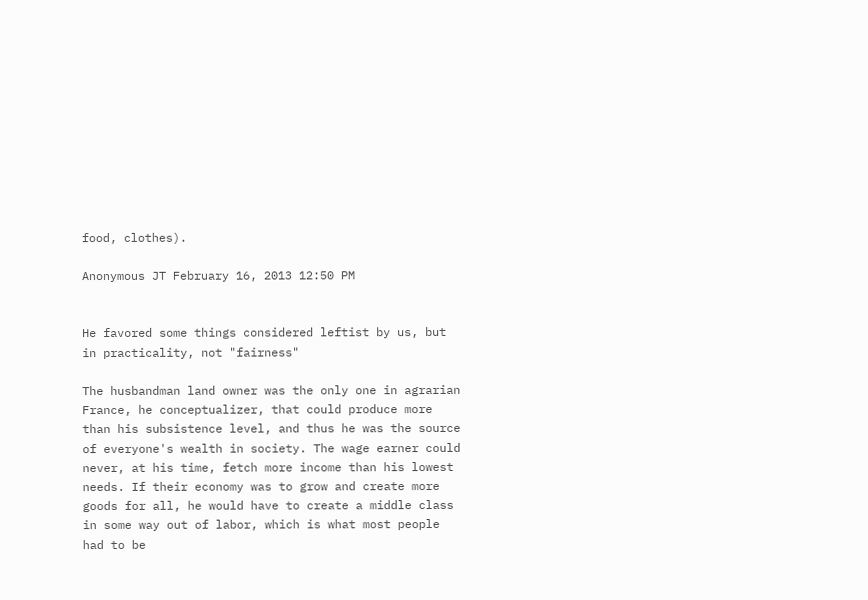food, clothes).

Anonymous JT February 16, 2013 12:50 PM


He favored some things considered leftist by us, but in practicality, not "fairness"

The husbandman land owner was the only one in agrarian France, he conceptualizer, that could produce more than his subsistence level, and thus he was the source of everyone's wealth in society. The wage earner could never, at his time, fetch more income than his lowest needs. If their economy was to grow and create more goods for all, he would have to create a middle class in some way out of labor, which is what most people had to be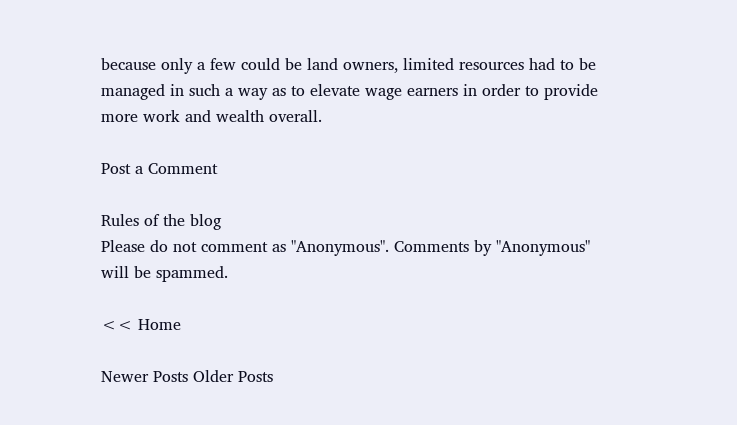because only a few could be land owners, limited resources had to be managed in such a way as to elevate wage earners in order to provide more work and wealth overall.

Post a Comment

Rules of the blog
Please do not comment as "Anonymous". Comments by "Anonymous" will be spammed.

<< Home

Newer Posts Older Posts